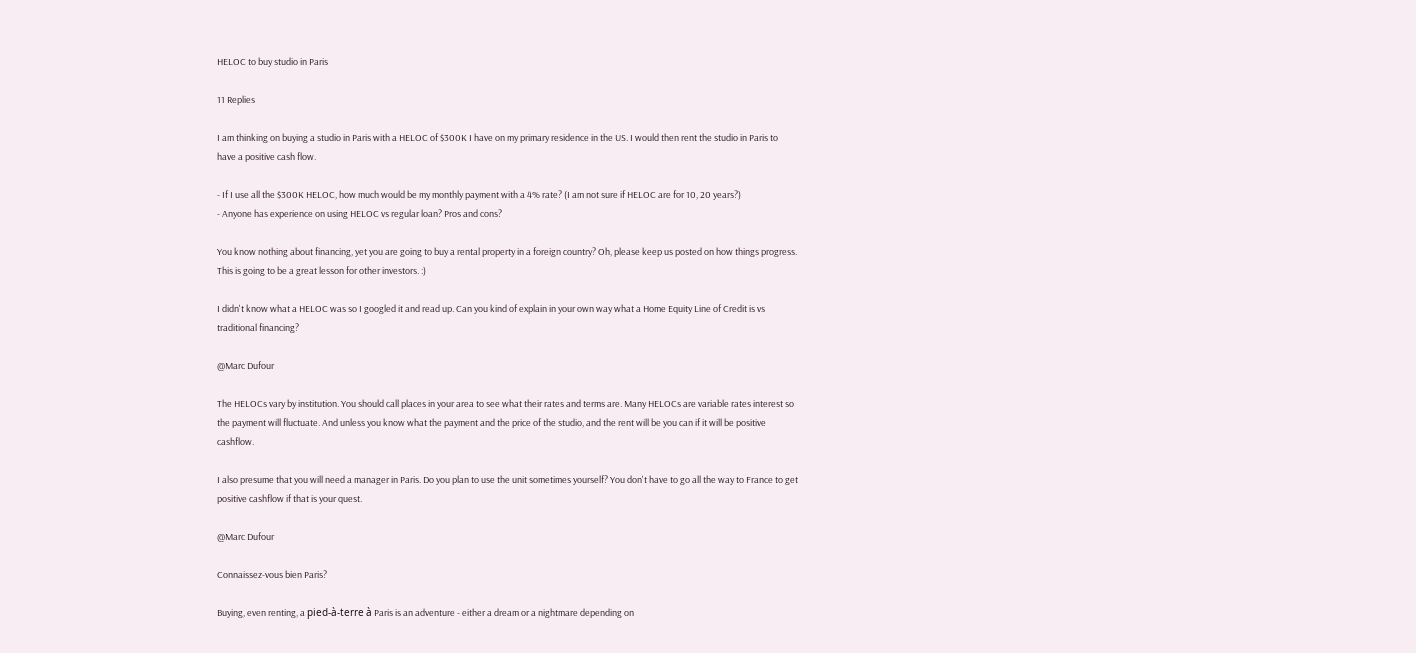HELOC to buy studio in Paris

11 Replies

I am thinking on buying a studio in Paris with a HELOC of $300K I have on my primary residence in the US. I would then rent the studio in Paris to have a positive cash flow.

- If I use all the $300K HELOC, how much would be my monthly payment with a 4% rate? (I am not sure if HELOC are for 10, 20 years?)
- Anyone has experience on using HELOC vs regular loan? Pros and cons?

You know nothing about financing, yet you are going to buy a rental property in a foreign country? Oh, please keep us posted on how things progress. This is going to be a great lesson for other investors. :)

I didn't know what a HELOC was so I googled it and read up. Can you kind of explain in your own way what a Home Equity Line of Credit is vs traditional financing?

@Marc Dufour

The HELOCs vary by institution. You should call places in your area to see what their rates and terms are. Many HELOCs are variable rates interest so the payment will fluctuate. And unless you know what the payment and the price of the studio, and the rent will be you can if it will be positive cashflow.

I also presume that you will need a manager in Paris. Do you plan to use the unit sometimes yourself? You don't have to go all the way to France to get positive cashflow if that is your quest.

@Marc Dufour

Connaissez-vous bien Paris?

Buying, even renting, a pied-à-terre à Paris is an adventure - either a dream or a nightmare depending on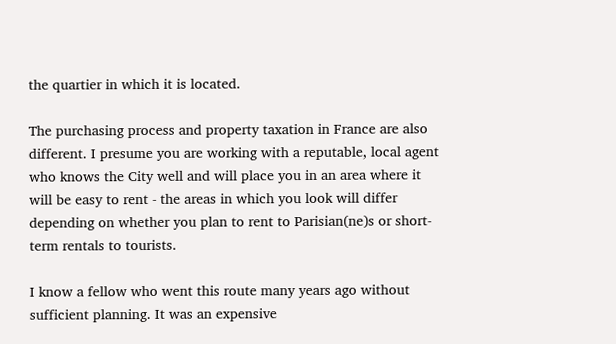the quartier in which it is located.

The purchasing process and property taxation in France are also different. I presume you are working with a reputable, local agent who knows the City well and will place you in an area where it will be easy to rent - the areas in which you look will differ depending on whether you plan to rent to Parisian(ne)s or short-term rentals to tourists.

I know a fellow who went this route many years ago without sufficient planning. It was an expensive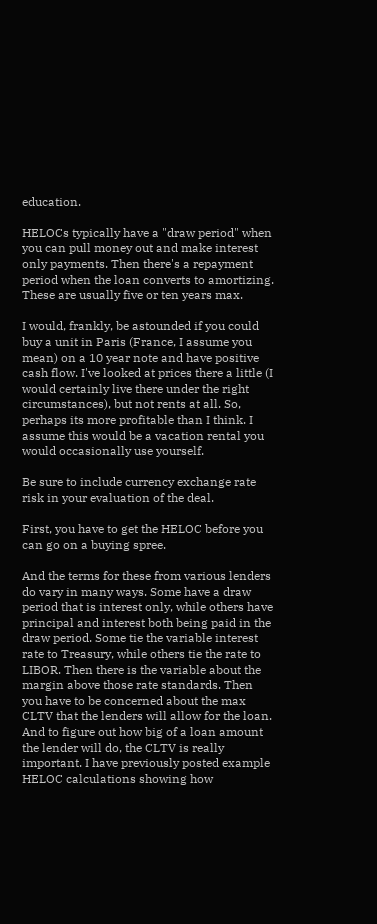education.

HELOCs typically have a "draw period" when you can pull money out and make interest only payments. Then there's a repayment period when the loan converts to amortizing. These are usually five or ten years max.

I would, frankly, be astounded if you could buy a unit in Paris (France, I assume you mean) on a 10 year note and have positive cash flow. I've looked at prices there a little (I would certainly live there under the right circumstances), but not rents at all. So, perhaps its more profitable than I think. I assume this would be a vacation rental you would occasionally use yourself.

Be sure to include currency exchange rate risk in your evaluation of the deal.

First, you have to get the HELOC before you can go on a buying spree.

And the terms for these from various lenders do vary in many ways. Some have a draw period that is interest only, while others have principal and interest both being paid in the draw period. Some tie the variable interest rate to Treasury, while others tie the rate to LIBOR. Then there is the variable about the margin above those rate standards. Then you have to be concerned about the max CLTV that the lenders will allow for the loan. And to figure out how big of a loan amount the lender will do, the CLTV is really important. I have previously posted example HELOC calculations showing how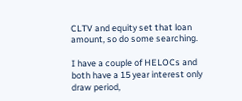CLTV and equity set that loan amount, so do some searching.

I have a couple of HELOCs and both have a 15 year interest only draw period,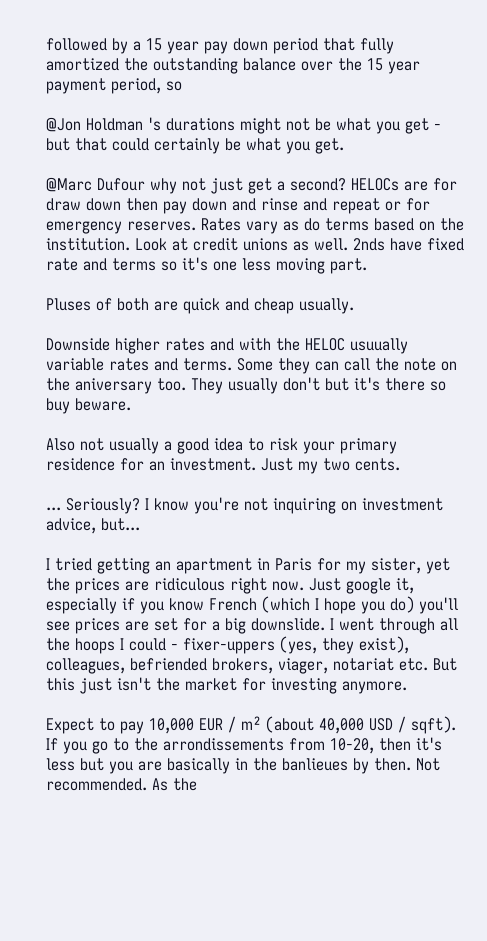followed by a 15 year pay down period that fully amortized the outstanding balance over the 15 year payment period, so

@Jon Holdman 's durations might not be what you get - but that could certainly be what you get.

@Marc Dufour why not just get a second? HELOCs are for draw down then pay down and rinse and repeat or for emergency reserves. Rates vary as do terms based on the institution. Look at credit unions as well. 2nds have fixed rate and terms so it's one less moving part.

Pluses of both are quick and cheap usually.

Downside higher rates and with the HELOC usuually variable rates and terms. Some they can call the note on the aniversary too. They usually don't but it's there so buy beware.

Also not usually a good idea to risk your primary residence for an investment. Just my two cents.

... Seriously? I know you're not inquiring on investment advice, but...

I tried getting an apartment in Paris for my sister, yet the prices are ridiculous right now. Just google it, especially if you know French (which I hope you do) you'll see prices are set for a big downslide. I went through all the hoops I could - fixer-uppers (yes, they exist), colleagues, befriended brokers, viager, notariat etc. But this just isn't the market for investing anymore.

Expect to pay 10,000 EUR / m² (about 40,000 USD / sqft). If you go to the arrondissements from 10-20, then it's less but you are basically in the banlieues by then. Not recommended. As the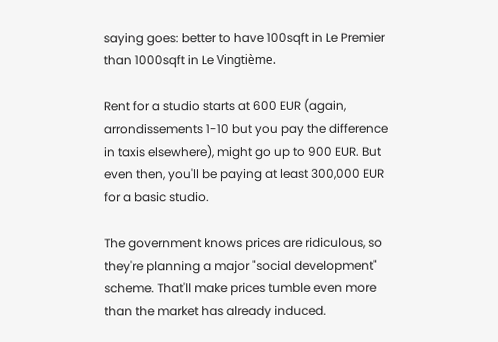saying goes: better to have 100sqft in Le Premier than 1000sqft in Le Vingtième.

Rent for a studio starts at 600 EUR (again, arrondissements 1-10 but you pay the difference in taxis elsewhere), might go up to 900 EUR. But even then, you'll be paying at least 300,000 EUR for a basic studio.

The government knows prices are ridiculous, so they're planning a major "social development" scheme. That'll make prices tumble even more than the market has already induced.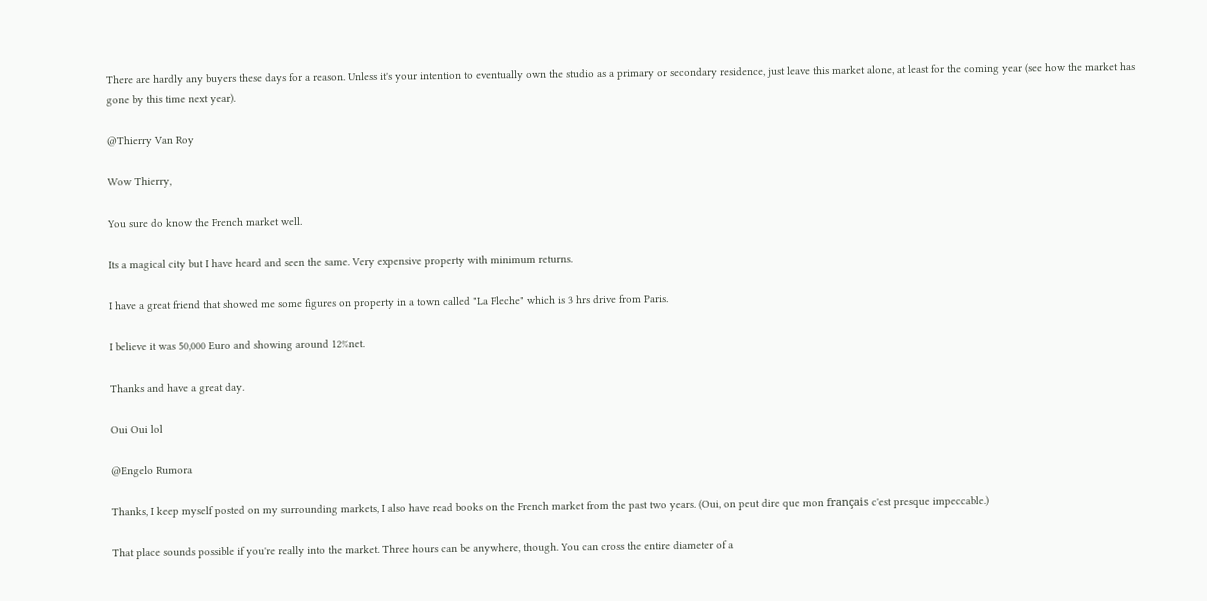There are hardly any buyers these days for a reason. Unless it's your intention to eventually own the studio as a primary or secondary residence, just leave this market alone, at least for the coming year (see how the market has gone by this time next year).

@Thierry Van Roy

Wow Thierry,

You sure do know the French market well.

Its a magical city but I have heard and seen the same. Very expensive property with minimum returns.

I have a great friend that showed me some figures on property in a town called "La Fleche" which is 3 hrs drive from Paris.

I believe it was 50,000 Euro and showing around 12%net.

Thanks and have a great day.

Oui Oui lol

@Engelo Rumora

Thanks, I keep myself posted on my surrounding markets, I also have read books on the French market from the past two years. (Oui, on peut dire que mon français c'est presque impeccable.)

That place sounds possible if you're really into the market. Three hours can be anywhere, though. You can cross the entire diameter of a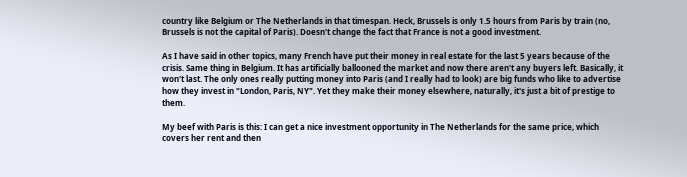country like Belgium or The Netherlands in that timespan. Heck, Brussels is only 1.5 hours from Paris by train (no, Brussels is not the capital of Paris). Doesn't change the fact that France is not a good investment.

As I have said in other topics, many French have put their money in real estate for the last 5 years because of the crisis. Same thing in Belgium. It has artificially ballooned the market and now there aren't any buyers left. Basically, it won't last. The only ones really putting money into Paris (and I really had to look) are big funds who like to advertise how they invest in "London, Paris, NY". Yet they make their money elsewhere, naturally, it's just a bit of prestige to them.

My beef with Paris is this: I can get a nice investment opportunity in The Netherlands for the same price, which covers her rent and then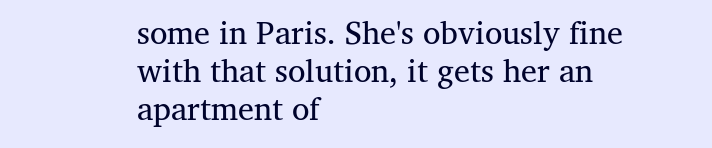some in Paris. She's obviously fine with that solution, it gets her an apartment of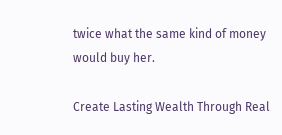twice what the same kind of money would buy her.

Create Lasting Wealth Through Real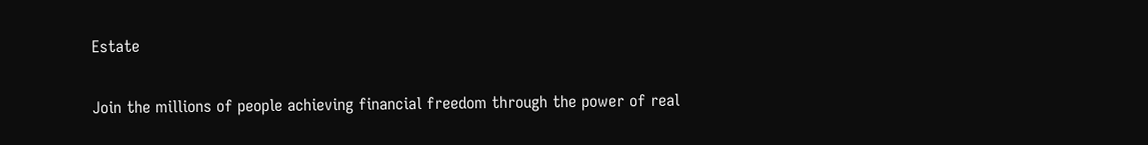Estate

Join the millions of people achieving financial freedom through the power of real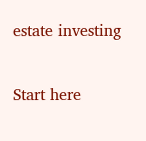estate investing

Start here